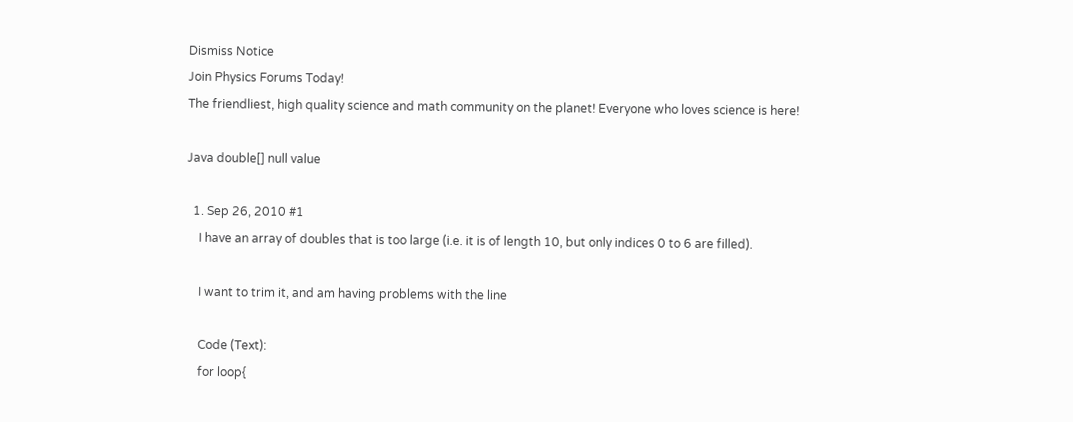Dismiss Notice
Join Physics Forums Today!
The friendliest, high quality science and math community on the planet! Everyone who loves science is here!

Java double[] null value

  1. Sep 26, 2010 #1
    I have an array of doubles that is too large (i.e. it is of length 10, but only indices 0 to 6 are filled).

    I want to trim it, and am having problems with the line

    Code (Text):
    for loop{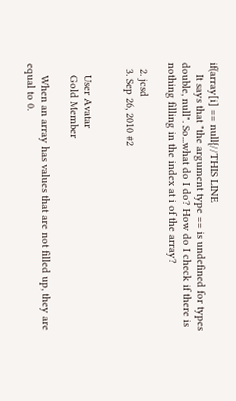if(array[i] == null{//THIS LINE
    It says that "the argument type == is undefined for types double, null". So...what do I do? How do I check if there is nothing filling in the index at i of the array?

  2. jcsd
  3. Sep 26, 2010 #2


    User Avatar
    Gold Member

    When an array has values that are not filled up, they are equal to 0.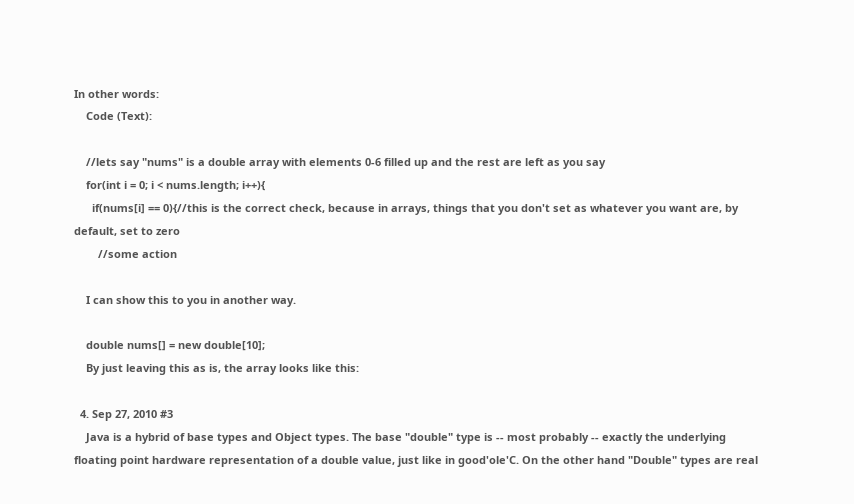In other words:
    Code (Text):

    //lets say "nums" is a double array with elements 0-6 filled up and the rest are left as you say
    for(int i = 0; i < nums.length; i++){
      if(nums[i] == 0){//this is the correct check, because in arrays, things that you don't set as whatever you want are, by default, set to zero
        //some action

    I can show this to you in another way.

    double nums[] = new double[10];
    By just leaving this as is, the array looks like this:

  4. Sep 27, 2010 #3
    Java is a hybrid of base types and Object types. The base "double" type is -- most probably -- exactly the underlying floating point hardware representation of a double value, just like in good'ole'C. On the other hand "Double" types are real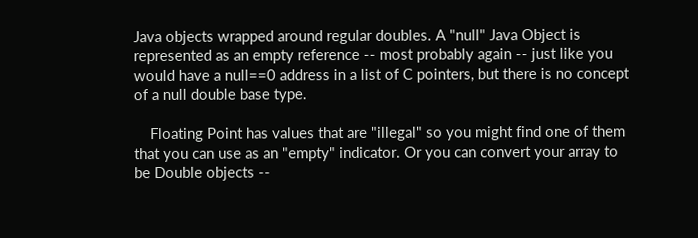Java objects wrapped around regular doubles. A "null" Java Object is represented as an empty reference -- most probably again -- just like you would have a null==0 address in a list of C pointers, but there is no concept of a null double base type.

    Floating Point has values that are "illegal" so you might find one of them that you can use as an "empty" indicator. Or you can convert your array to be Double objects --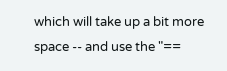which will take up a bit more space -- and use the "==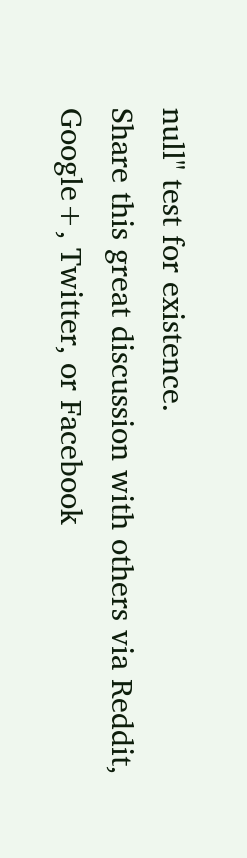null" test for existence.
Share this great discussion with others via Reddit, Google+, Twitter, or Facebook